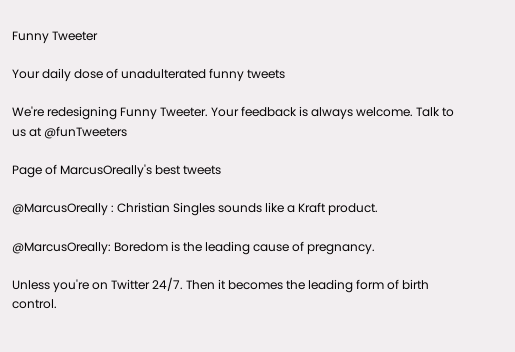Funny Tweeter

Your daily dose of unadulterated funny tweets

We're redesigning Funny Tweeter. Your feedback is always welcome. Talk to us at @funTweeters

Page of MarcusOreally's best tweets

@MarcusOreally : Christian Singles sounds like a Kraft product.

@MarcusOreally: Boredom is the leading cause of pregnancy.

Unless you're on Twitter 24/7. Then it becomes the leading form of birth control.